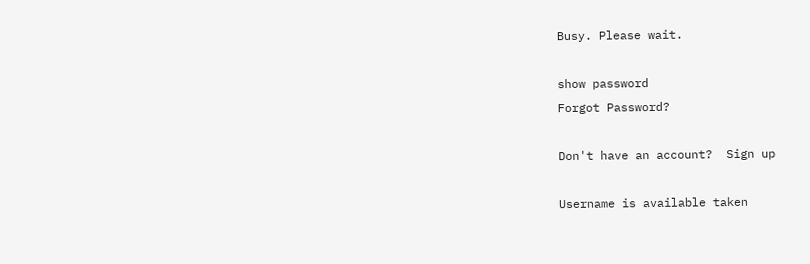Busy. Please wait.

show password
Forgot Password?

Don't have an account?  Sign up

Username is available taken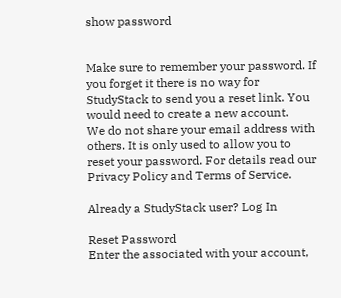show password


Make sure to remember your password. If you forget it there is no way for StudyStack to send you a reset link. You would need to create a new account.
We do not share your email address with others. It is only used to allow you to reset your password. For details read our Privacy Policy and Terms of Service.

Already a StudyStack user? Log In

Reset Password
Enter the associated with your account,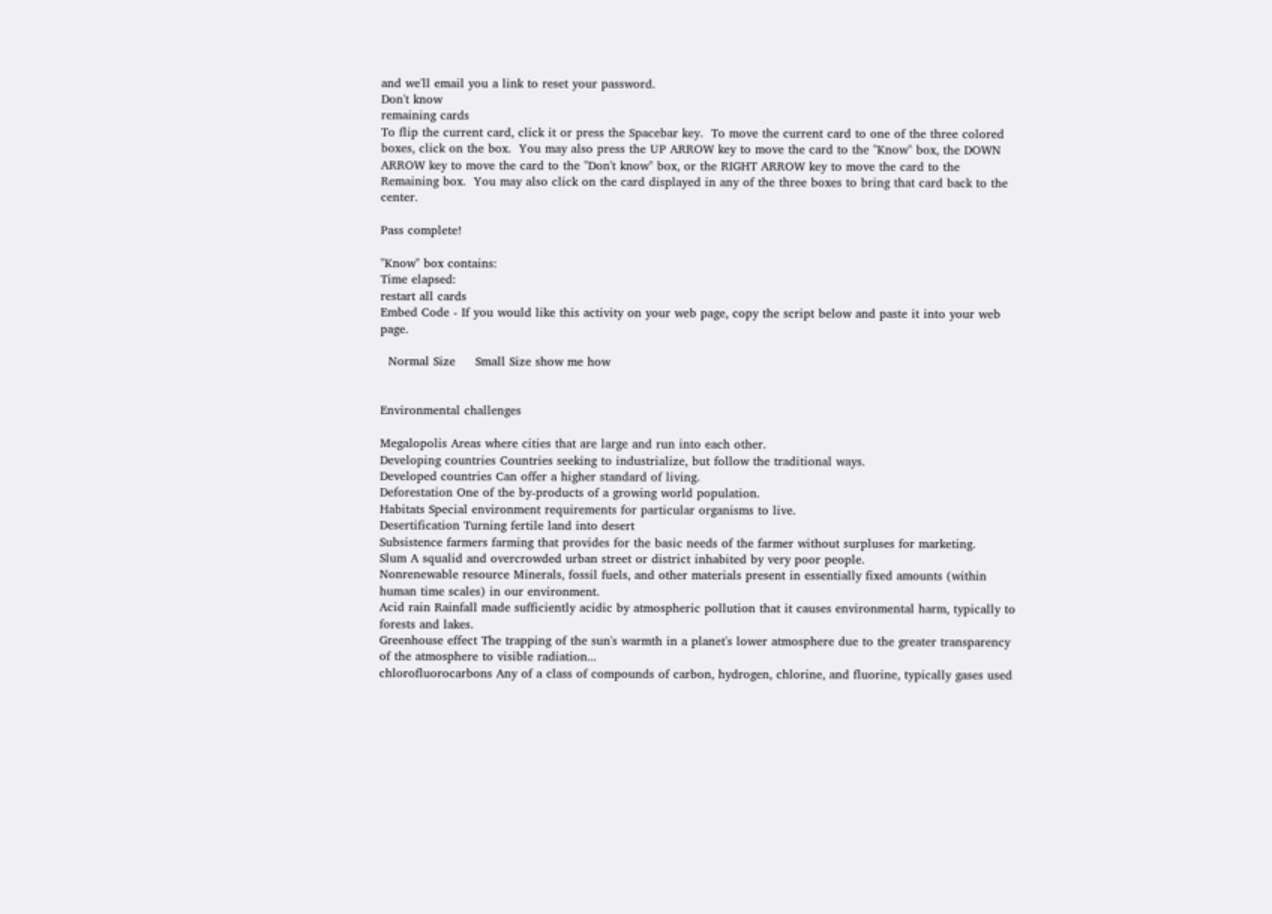and we'll email you a link to reset your password.
Don't know
remaining cards
To flip the current card, click it or press the Spacebar key.  To move the current card to one of the three colored boxes, click on the box.  You may also press the UP ARROW key to move the card to the "Know" box, the DOWN ARROW key to move the card to the "Don't know" box, or the RIGHT ARROW key to move the card to the Remaining box.  You may also click on the card displayed in any of the three boxes to bring that card back to the center.

Pass complete!

"Know" box contains:
Time elapsed:
restart all cards
Embed Code - If you would like this activity on your web page, copy the script below and paste it into your web page.

  Normal Size     Small Size show me how


Environmental challenges

Megalopolis Areas where cities that are large and run into each other.
Developing countries Countries seeking to industrialize, but follow the traditional ways.
Developed countries Can offer a higher standard of living.
Deforestation One of the by-products of a growing world population.
Habitats Special environment requirements for particular organisms to live.
Desertification Turning fertile land into desert
Subsistence farmers farming that provides for the basic needs of the farmer without surpluses for marketing.
Slum A squalid and overcrowded urban street or district inhabited by very poor people.
Nonrenewable resource Minerals, fossil fuels, and other materials present in essentially fixed amounts (within human time scales) in our environment.
Acid rain Rainfall made sufficiently acidic by atmospheric pollution that it causes environmental harm, typically to forests and lakes.
Greenhouse effect The trapping of the sun's warmth in a planet's lower atmosphere due to the greater transparency of the atmosphere to visible radiation...
chlorofluorocarbons Any of a class of compounds of carbon, hydrogen, chlorine, and fluorine, typically gases used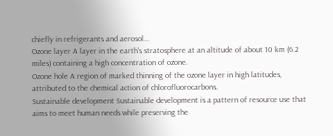chiefly in refrigerants and aerosol...
Ozone layer A layer in the earth's stratosphere at an altitude of about 10 km (6.2 miles) containing a high concentration of ozone.
Ozone hole A region of marked thinning of the ozone layer in high latitudes, attributed to the chemical action of chlorofluorocarbons.
Sustainable development Sustainable development is a pattern of resource use that aims to meet human needs while preserving the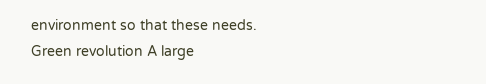environment so that these needs.
Green revolution A large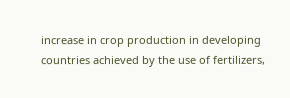increase in crop production in developing countries achieved by the use of fertilizers,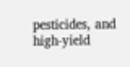pesticides, and high-yield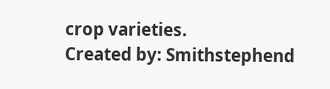crop varieties.
Created by: Smithstephend